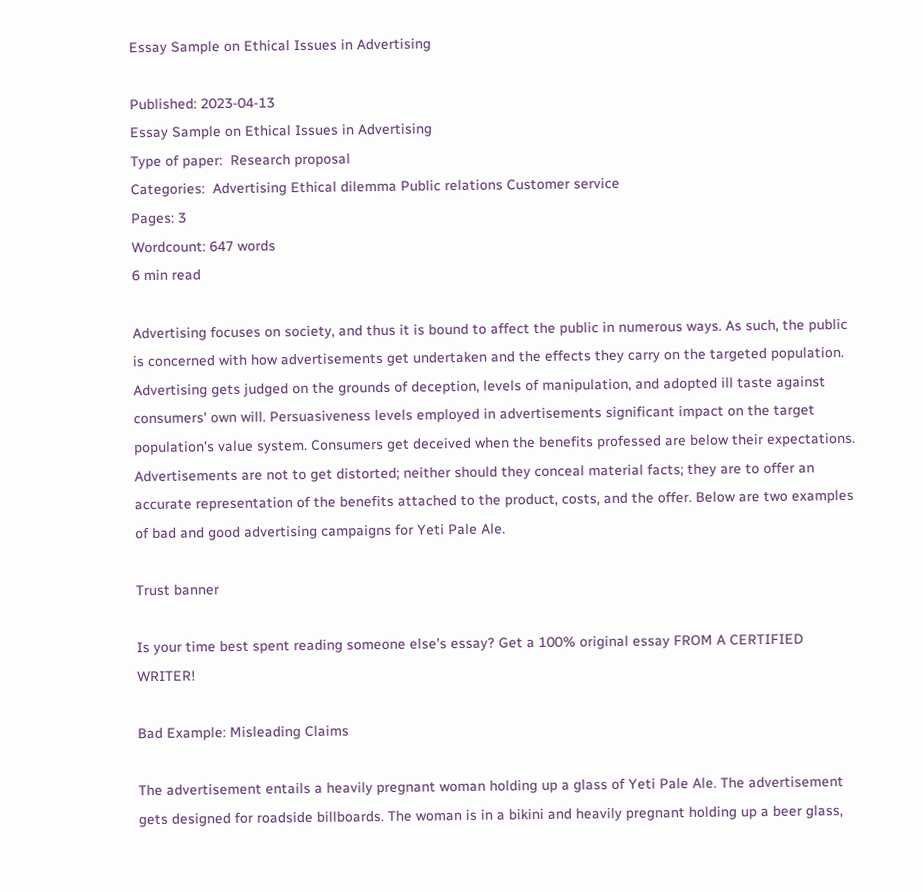Essay Sample on Ethical Issues in Advertising

Published: 2023-04-13
Essay Sample on Ethical Issues in Advertising
Type of paper:  Research proposal
Categories:  Advertising Ethical dilemma Public relations Customer service
Pages: 3
Wordcount: 647 words
6 min read

Advertising focuses on society, and thus it is bound to affect the public in numerous ways. As such, the public is concerned with how advertisements get undertaken and the effects they carry on the targeted population. Advertising gets judged on the grounds of deception, levels of manipulation, and adopted ill taste against consumers' own will. Persuasiveness levels employed in advertisements significant impact on the target population's value system. Consumers get deceived when the benefits professed are below their expectations. Advertisements are not to get distorted; neither should they conceal material facts; they are to offer an accurate representation of the benefits attached to the product, costs, and the offer. Below are two examples of bad and good advertising campaigns for Yeti Pale Ale.

Trust banner

Is your time best spent reading someone else’s essay? Get a 100% original essay FROM A CERTIFIED WRITER!

Bad Example: Misleading Claims

The advertisement entails a heavily pregnant woman holding up a glass of Yeti Pale Ale. The advertisement gets designed for roadside billboards. The woman is in a bikini and heavily pregnant holding up a beer glass,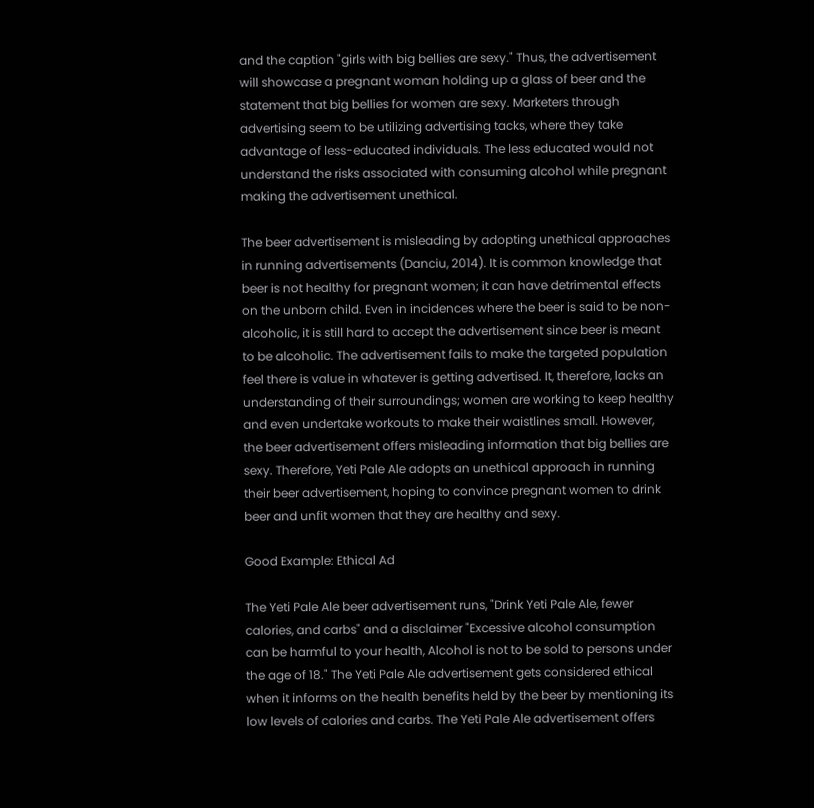and the caption "girls with big bellies are sexy." Thus, the advertisement will showcase a pregnant woman holding up a glass of beer and the statement that big bellies for women are sexy. Marketers through advertising seem to be utilizing advertising tacks, where they take advantage of less-educated individuals. The less educated would not understand the risks associated with consuming alcohol while pregnant making the advertisement unethical.

The beer advertisement is misleading by adopting unethical approaches in running advertisements (Danciu, 2014). It is common knowledge that beer is not healthy for pregnant women; it can have detrimental effects on the unborn child. Even in incidences where the beer is said to be non-alcoholic, it is still hard to accept the advertisement since beer is meant to be alcoholic. The advertisement fails to make the targeted population feel there is value in whatever is getting advertised. It, therefore, lacks an understanding of their surroundings; women are working to keep healthy and even undertake workouts to make their waistlines small. However, the beer advertisement offers misleading information that big bellies are sexy. Therefore, Yeti Pale Ale adopts an unethical approach in running their beer advertisement, hoping to convince pregnant women to drink beer and unfit women that they are healthy and sexy.

Good Example: Ethical Ad

The Yeti Pale Ale beer advertisement runs, "Drink Yeti Pale Ale, fewer calories, and carbs" and a disclaimer "Excessive alcohol consumption can be harmful to your health, Alcohol is not to be sold to persons under the age of 18." The Yeti Pale Ale advertisement gets considered ethical when it informs on the health benefits held by the beer by mentioning its low levels of calories and carbs. The Yeti Pale Ale advertisement offers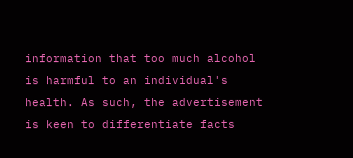information that too much alcohol is harmful to an individual's health. As such, the advertisement is keen to differentiate facts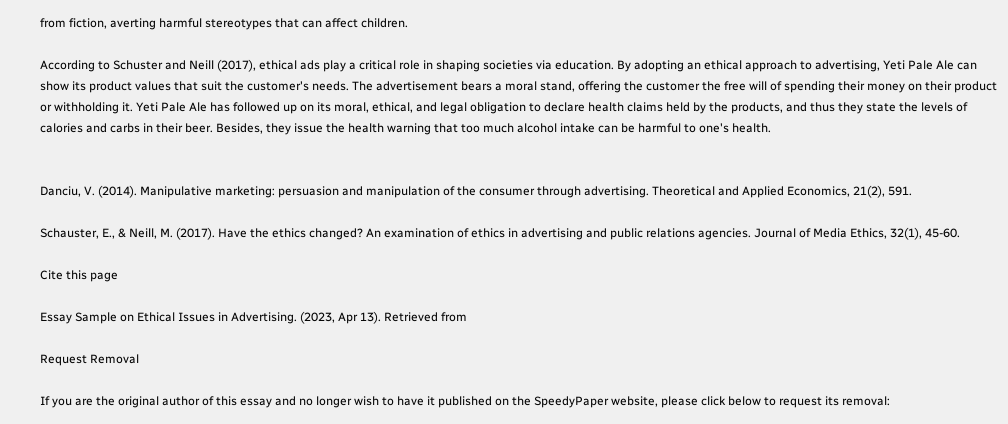from fiction, averting harmful stereotypes that can affect children.

According to Schuster and Neill (2017), ethical ads play a critical role in shaping societies via education. By adopting an ethical approach to advertising, Yeti Pale Ale can show its product values that suit the customer's needs. The advertisement bears a moral stand, offering the customer the free will of spending their money on their product or withholding it. Yeti Pale Ale has followed up on its moral, ethical, and legal obligation to declare health claims held by the products, and thus they state the levels of calories and carbs in their beer. Besides, they issue the health warning that too much alcohol intake can be harmful to one's health.


Danciu, V. (2014). Manipulative marketing: persuasion and manipulation of the consumer through advertising. Theoretical and Applied Economics, 21(2), 591.

Schauster, E., & Neill, M. (2017). Have the ethics changed? An examination of ethics in advertising and public relations agencies. Journal of Media Ethics, 32(1), 45-60.

Cite this page

Essay Sample on Ethical Issues in Advertising. (2023, Apr 13). Retrieved from

Request Removal

If you are the original author of this essay and no longer wish to have it published on the SpeedyPaper website, please click below to request its removal: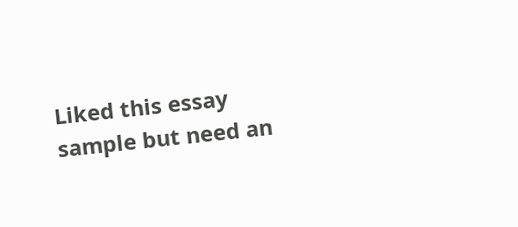Liked this essay sample but need an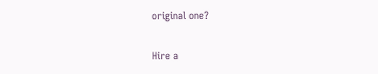original one?

Hire a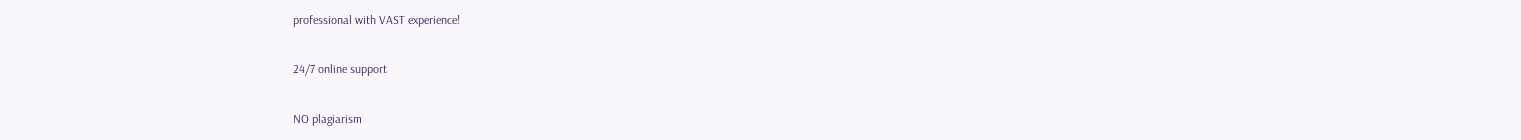professional with VAST experience!

24/7 online support

NO plagiarism